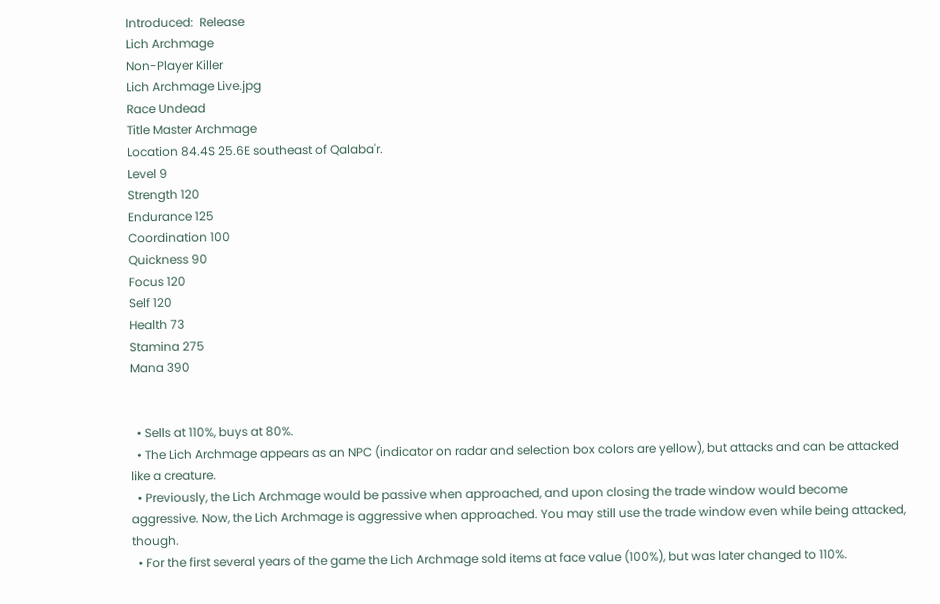Introduced:  Release
Lich Archmage
Non-Player Killer
Lich Archmage Live.jpg
Race Undead
Title Master Archmage
Location 84.4S 25.6E southeast of Qalaba'r.
Level 9
Strength 120
Endurance 125
Coordination 100
Quickness 90
Focus 120
Self 120
Health 73
Stamina 275
Mana 390


  • Sells at 110%, buys at 80%.
  • The Lich Archmage appears as an NPC (indicator on radar and selection box colors are yellow), but attacks and can be attacked like a creature.
  • Previously, the Lich Archmage would be passive when approached, and upon closing the trade window would become aggressive. Now, the Lich Archmage is aggressive when approached. You may still use the trade window even while being attacked, though.
  • For the first several years of the game the Lich Archmage sold items at face value (100%), but was later changed to 110%.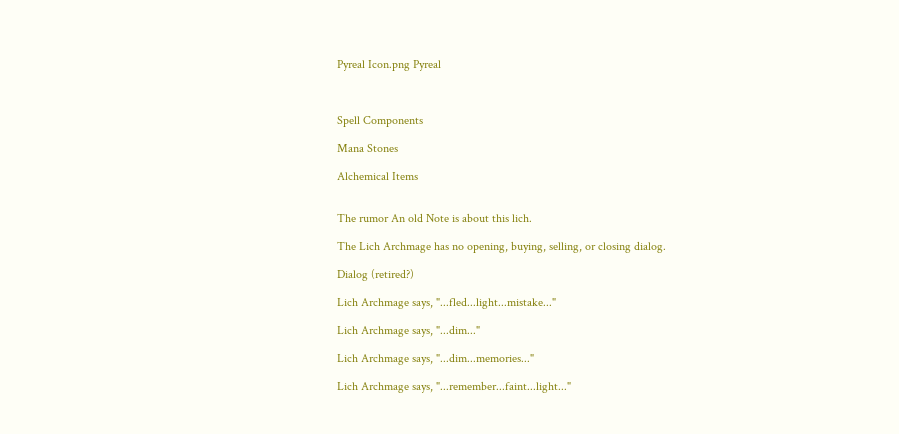Pyreal Icon.png Pyreal



Spell Components

Mana Stones

Alchemical Items


The rumor An old Note is about this lich.

The Lich Archmage has no opening, buying, selling, or closing dialog.

Dialog (retired?)

Lich Archmage says, "...fled...light...mistake..."

Lich Archmage says, "...dim..."

Lich Archmage says, "...dim...memories..."

Lich Archmage says, "...remember...faint...light..."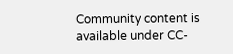Community content is available under CC-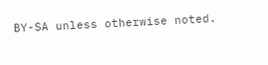BY-SA unless otherwise noted.